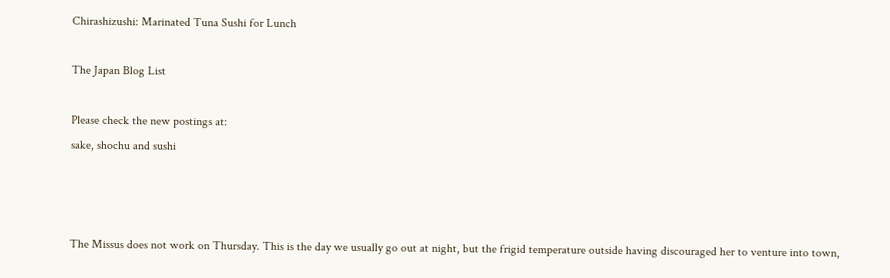Chirashizushi: Marinated Tuna Sushi for Lunch

The Japan Blog List

Please check the new postings at:
sake, shochu and sushi



The Missus does not work on Thursday. This is the day we usually go out at night, but the frigid temperature outside having discouraged her to venture into town,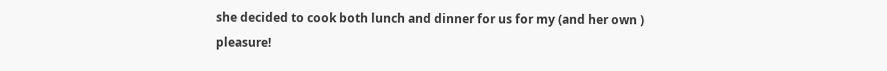she decided to cook both lunch and dinner for us for my (and her own ) pleasure!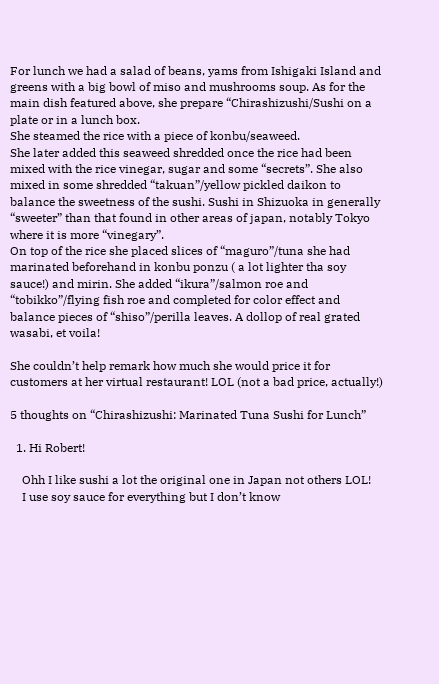For lunch we had a salad of beans, yams from Ishigaki Island and greens with a big bowl of miso and mushrooms soup. As for the main dish featured above, she prepare “Chirashizushi/Sushi on a plate or in a lunch box.
She steamed the rice with a piece of konbu/seaweed.
She later added this seaweed shredded once the rice had been mixed with the rice vinegar, sugar and some “secrets”. She also mixed in some shredded “takuan”/yellow pickled daikon to balance the sweetness of the sushi. Sushi in Shizuoka in generally “sweeter” than that found in other areas of japan, notably Tokyo where it is more “vinegary”.
On top of the rice she placed slices of “maguro”/tuna she had marinated beforehand in konbu ponzu ( a lot lighter tha soy sauce!) and mirin. She added “ikura”/salmon roe and “tobikko”/flying fish roe and completed for color effect and balance pieces of “shiso”/perilla leaves. A dollop of real grated wasabi, et voila!

She couldn’t help remark how much she would price it for customers at her virtual restaurant! LOL (not a bad price, actually!)

5 thoughts on “Chirashizushi: Marinated Tuna Sushi for Lunch”

  1. Hi Robert!

    Ohh I like sushi a lot the original one in Japan not others LOL!
    I use soy sauce for everything but I don’t know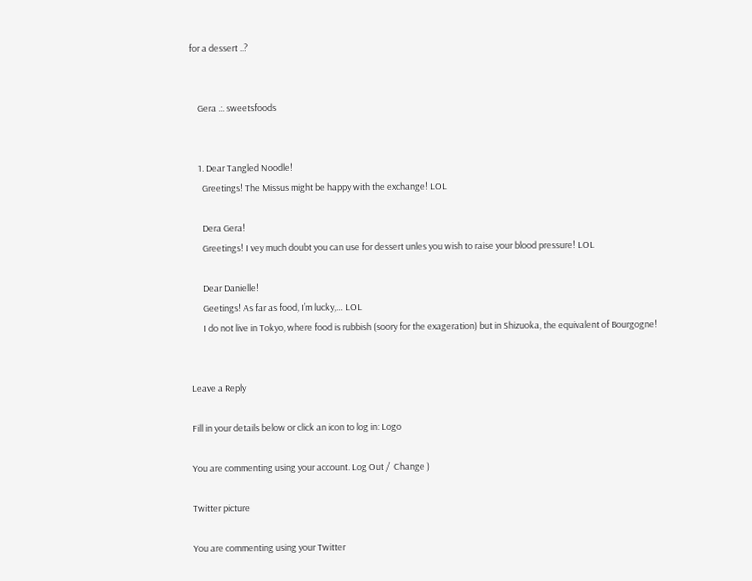for a dessert ..?


    Gera .:. sweetsfoods


    1. Dear Tangled Noodle!
      Greetings! The Missus might be happy with the exchange! LOL

      Dera Gera!
      Greetings! I vey much doubt you can use for dessert unles you wish to raise your blood pressure! LOL

      Dear Danielle!
      Geetings! As far as food, I’m lucky,… LOL
      I do not live in Tokyo, where food is rubbish (soory for the exageration) but in Shizuoka, the equivalent of Bourgogne!


Leave a Reply

Fill in your details below or click an icon to log in: Logo

You are commenting using your account. Log Out /  Change )

Twitter picture

You are commenting using your Twitter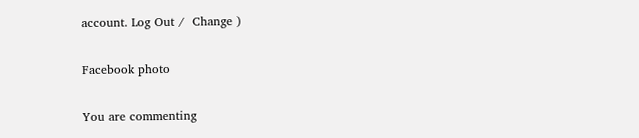account. Log Out /  Change )

Facebook photo

You are commenting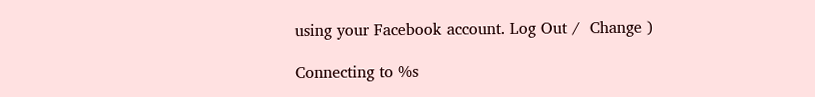using your Facebook account. Log Out /  Change )

Connecting to %s